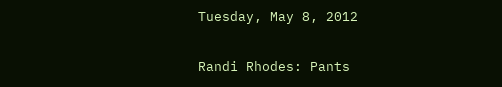Tuesday, May 8, 2012

Randi Rhodes: Pants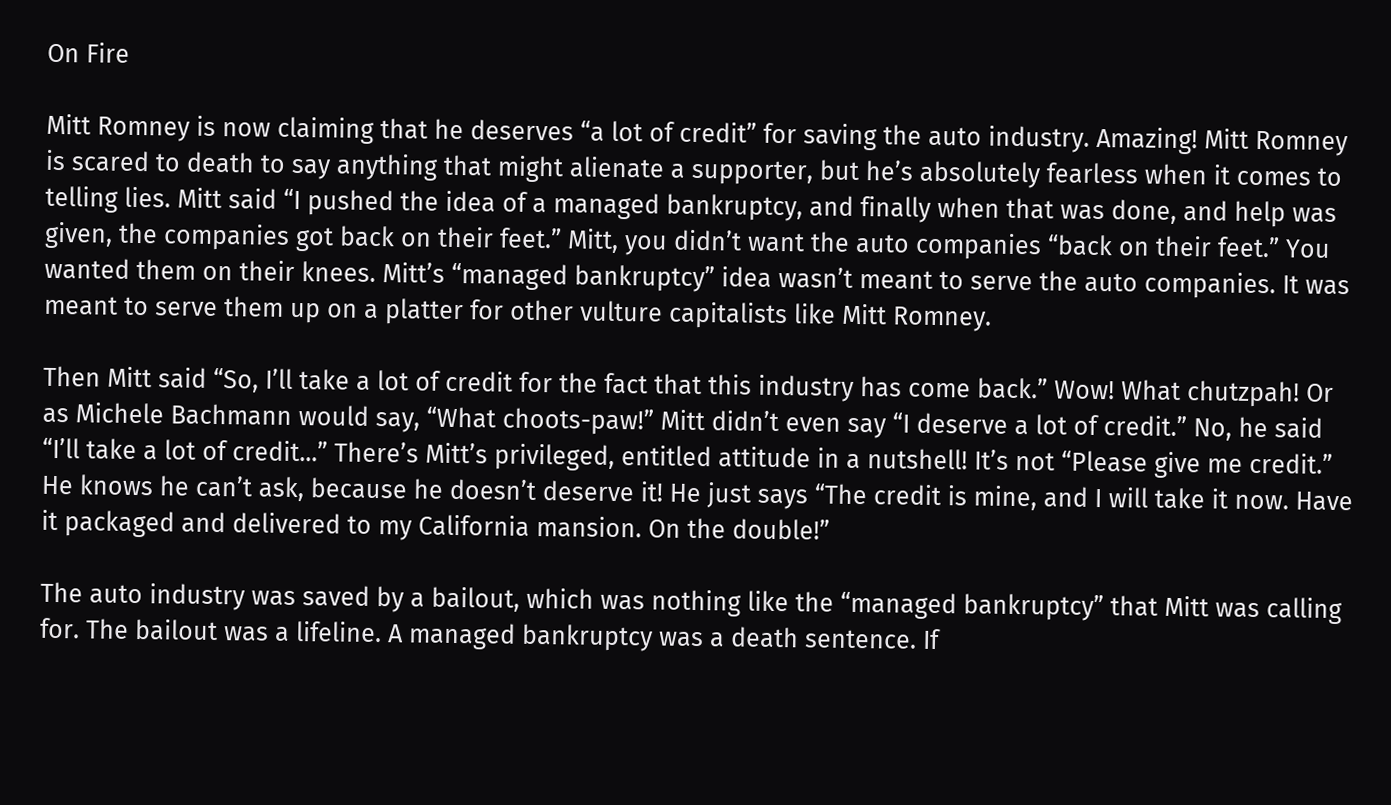On Fire

Mitt Romney is now claiming that he deserves “a lot of credit” for saving the auto industry. Amazing! Mitt Romney is scared to death to say anything that might alienate a supporter, but he’s absolutely fearless when it comes to telling lies. Mitt said “I pushed the idea of a managed bankruptcy, and finally when that was done, and help was given, the companies got back on their feet.” Mitt, you didn’t want the auto companies “back on their feet.” You wanted them on their knees. Mitt’s “managed bankruptcy” idea wasn’t meant to serve the auto companies. It was meant to serve them up on a platter for other vulture capitalists like Mitt Romney.

Then Mitt said “So, I’ll take a lot of credit for the fact that this industry has come back.” Wow! What chutzpah! Or as Michele Bachmann would say, “What choots-paw!” Mitt didn’t even say “I deserve a lot of credit.” No, he said “I’ll take a lot of credit...” There’s Mitt’s privileged, entitled attitude in a nutshell! It’s not “Please give me credit.” He knows he can’t ask, because he doesn’t deserve it! He just says “The credit is mine, and I will take it now. Have it packaged and delivered to my California mansion. On the double!”

The auto industry was saved by a bailout, which was nothing like the “managed bankruptcy” that Mitt was calling for. The bailout was a lifeline. A managed bankruptcy was a death sentence. If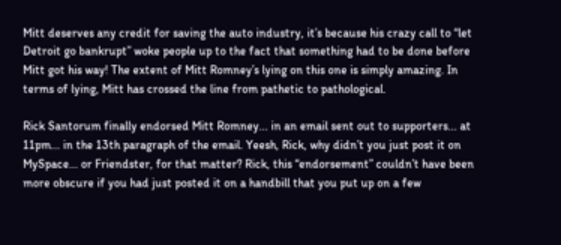Mitt deserves any credit for saving the auto industry, it’s because his crazy call to “let Detroit go bankrupt” woke people up to the fact that something had to be done before Mitt got his way! The extent of Mitt Romney’s lying on this one is simply amazing. In terms of lying, Mitt has crossed the line from pathetic to pathological.

Rick Santorum finally endorsed Mitt Romney... in an email sent out to supporters... at 11pm... in the 13th paragraph of the email. Yeesh, Rick, why didn’t you just post it on MySpace... or Friendster, for that matter? Rick, this “endorsement” couldn’t have been more obscure if you had just posted it on a handbill that you put up on a few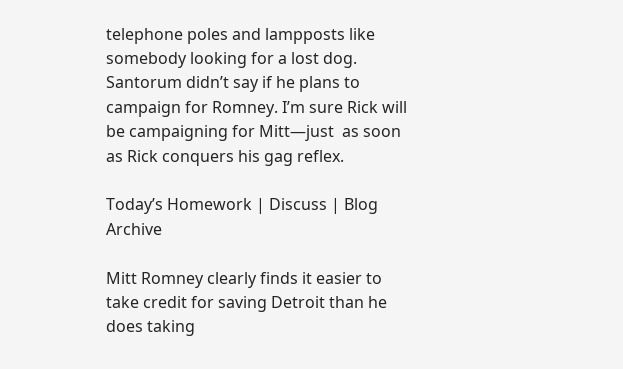telephone poles and lampposts like somebody looking for a lost dog. Santorum didn’t say if he plans to campaign for Romney. I’m sure Rick will be campaigning for Mitt—just  as soon as Rick conquers his gag reflex.

Today’s Homework | Discuss | Blog Archive

Mitt Romney clearly finds it easier to take credit for saving Detroit than he does taking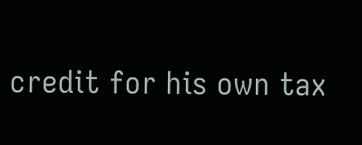credit for his own tax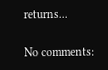returns...

No comments: